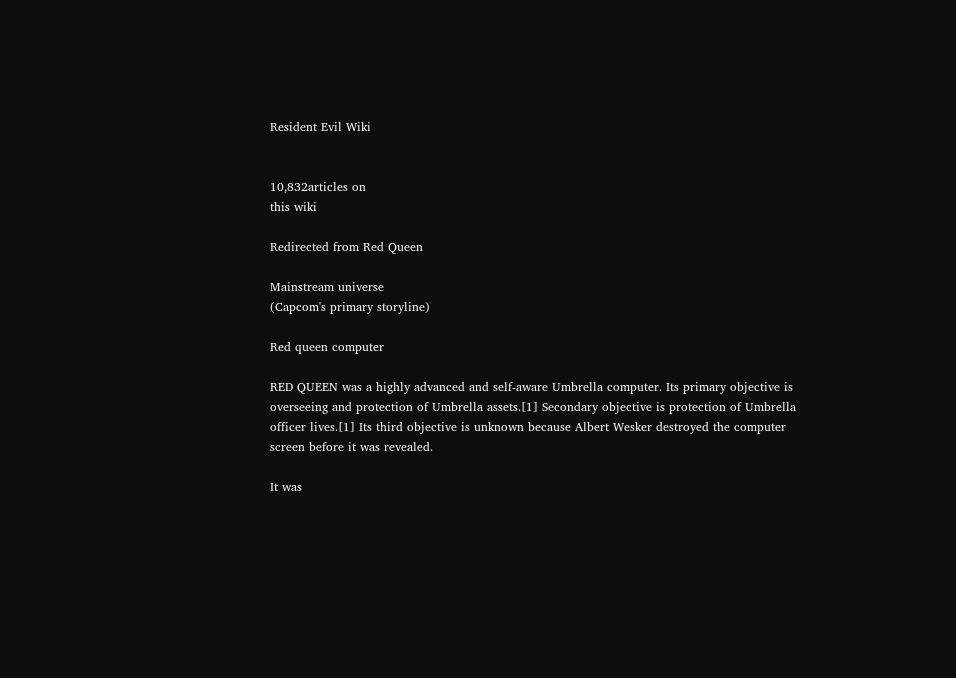Resident Evil Wiki


10,832articles on
this wiki

Redirected from Red Queen

Mainstream universe
(Capcom's primary storyline)

Red queen computer

RED QUEEN was a highly advanced and self-aware Umbrella computer. Its primary objective is overseeing and protection of Umbrella assets.[1] Secondary objective is protection of Umbrella officer lives.[1] Its third objective is unknown because Albert Wesker destroyed the computer screen before it was revealed.

It was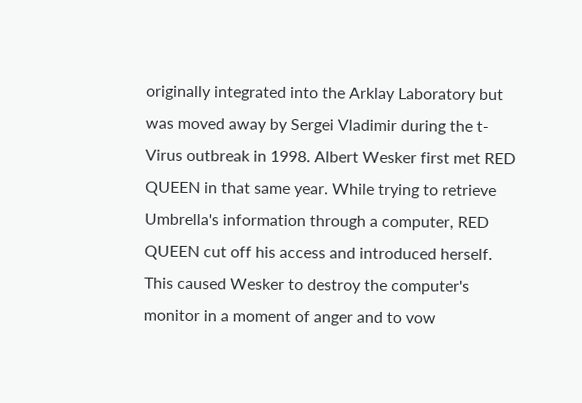originally integrated into the Arklay Laboratory but was moved away by Sergei Vladimir during the t-Virus outbreak in 1998. Albert Wesker first met RED QUEEN in that same year. While trying to retrieve Umbrella's information through a computer, RED QUEEN cut off his access and introduced herself. This caused Wesker to destroy the computer's monitor in a moment of anger and to vow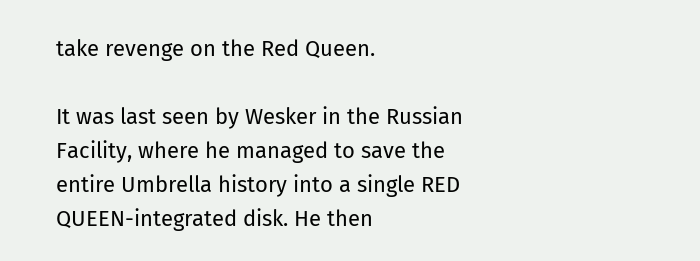take revenge on the Red Queen.

It was last seen by Wesker in the Russian Facility, where he managed to save the entire Umbrella history into a single RED QUEEN-integrated disk. He then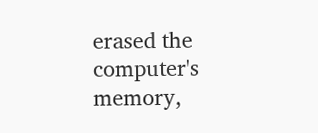erased the computer's memory,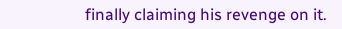finally claiming his revenge on it.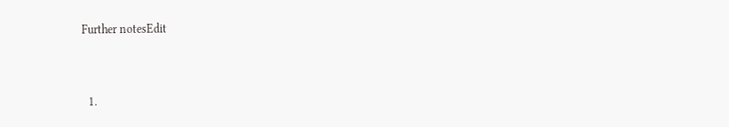Further notesEdit


  1.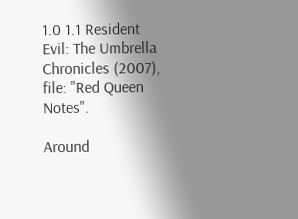1.0 1.1 Resident Evil: The Umbrella Chronicles (2007), file: "Red Queen Notes".

Around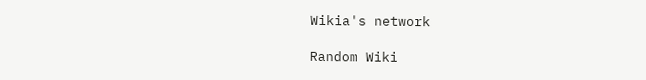Wikia's network

Random Wiki